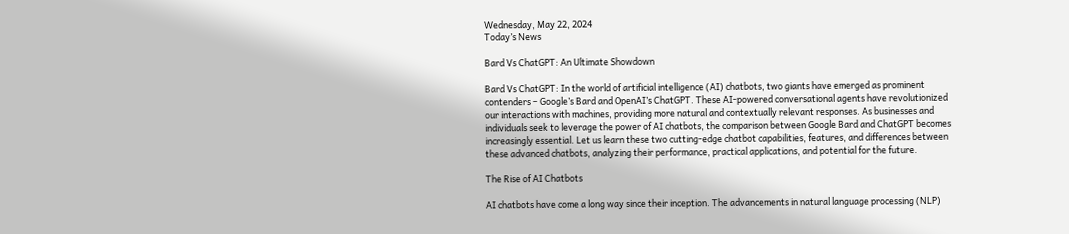Wednesday, May 22, 2024
Today’s News

Bard Vs ChatGPT: An Ultimate Showdown

Bard Vs ChatGPT: In the world of artificial intelligence (AI) chatbots, two giants have emerged as prominent contenders – Google’s Bard and OpenAI’s ChatGPT. These AI-powered conversational agents have revolutionized our interactions with machines, providing more natural and contextually relevant responses. As businesses and individuals seek to leverage the power of AI chatbots, the comparison between Google Bard and ChatGPT becomes increasingly essential. Let us learn these two cutting-edge chatbot capabilities, features, and differences between these advanced chatbots, analyzing their performance, practical applications, and potential for the future.

The Rise of AI Chatbots

AI chatbots have come a long way since their inception. The advancements in natural language processing (NLP)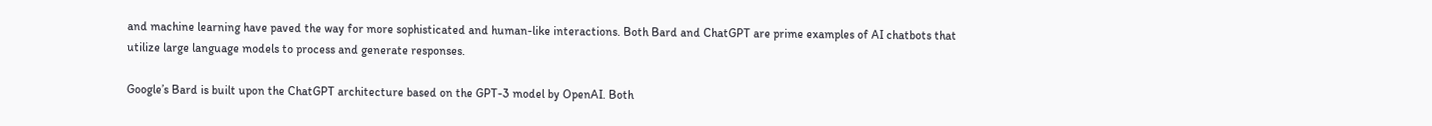and machine learning have paved the way for more sophisticated and human-like interactions. Both Bard and ChatGPT are prime examples of AI chatbots that utilize large language models to process and generate responses.

Google’s Bard is built upon the ChatGPT architecture based on the GPT-3 model by OpenAI. Both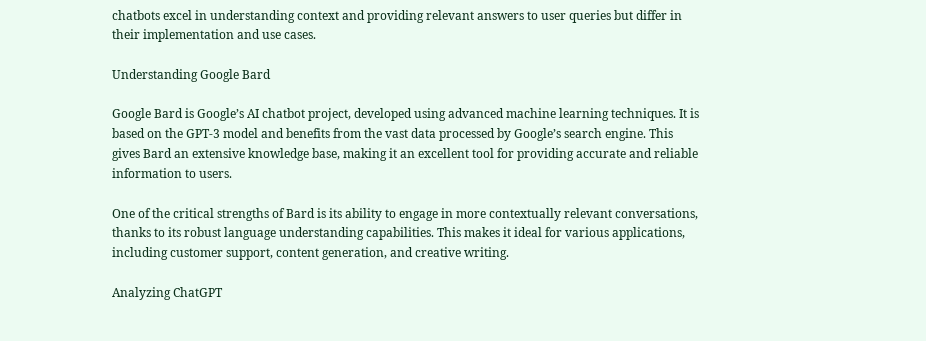chatbots excel in understanding context and providing relevant answers to user queries but differ in their implementation and use cases.

Understanding Google Bard

Google Bard is Google’s AI chatbot project, developed using advanced machine learning techniques. It is based on the GPT-3 model and benefits from the vast data processed by Google’s search engine. This gives Bard an extensive knowledge base, making it an excellent tool for providing accurate and reliable information to users.

One of the critical strengths of Bard is its ability to engage in more contextually relevant conversations, thanks to its robust language understanding capabilities. This makes it ideal for various applications, including customer support, content generation, and creative writing.

Analyzing ChatGPT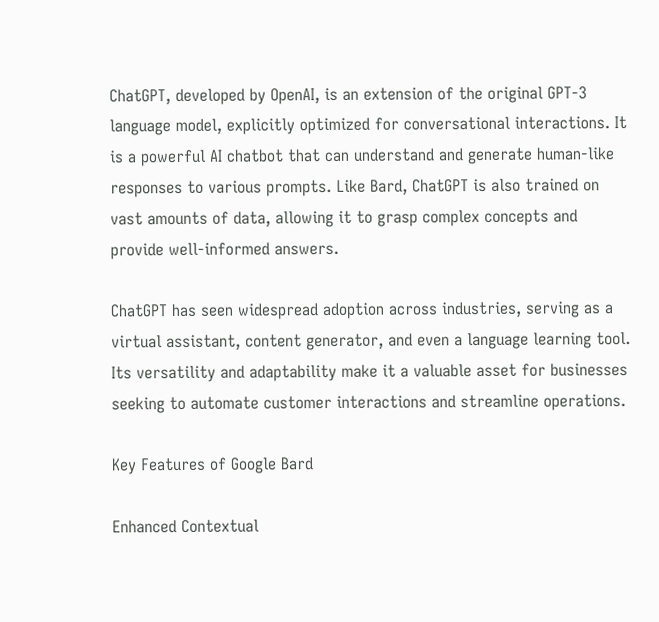ChatGPT, developed by OpenAI, is an extension of the original GPT-3 language model, explicitly optimized for conversational interactions. It is a powerful AI chatbot that can understand and generate human-like responses to various prompts. Like Bard, ChatGPT is also trained on vast amounts of data, allowing it to grasp complex concepts and provide well-informed answers.

ChatGPT has seen widespread adoption across industries, serving as a virtual assistant, content generator, and even a language learning tool. Its versatility and adaptability make it a valuable asset for businesses seeking to automate customer interactions and streamline operations.

Key Features of Google Bard

Enhanced Contextual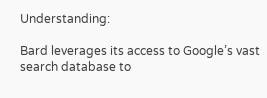Understanding:

Bard leverages its access to Google’s vast search database to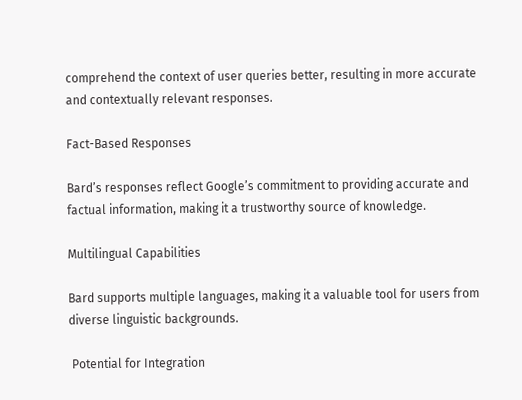comprehend the context of user queries better, resulting in more accurate and contextually relevant responses.

Fact-Based Responses

Bard’s responses reflect Google’s commitment to providing accurate and factual information, making it a trustworthy source of knowledge.

Multilingual Capabilities

Bard supports multiple languages, making it a valuable tool for users from diverse linguistic backgrounds.

 Potential for Integration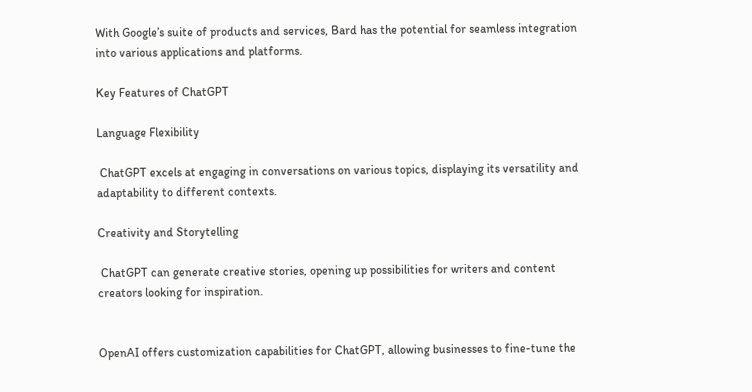With Google’s suite of products and services, Bard has the potential for seamless integration into various applications and platforms.

Key Features of ChatGPT

Language Flexibility

 ChatGPT excels at engaging in conversations on various topics, displaying its versatility and adaptability to different contexts.

Creativity and Storytelling

 ChatGPT can generate creative stories, opening up possibilities for writers and content creators looking for inspiration.


OpenAI offers customization capabilities for ChatGPT, allowing businesses to fine-tune the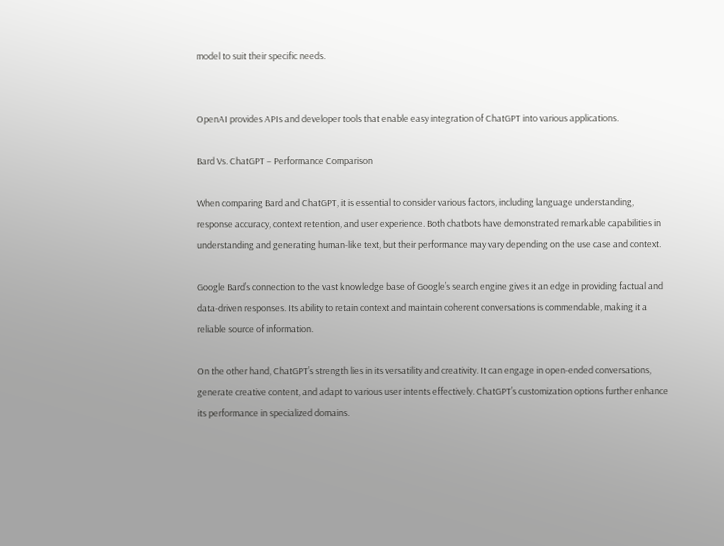model to suit their specific needs.


OpenAI provides APIs and developer tools that enable easy integration of ChatGPT into various applications.

Bard Vs. ChatGPT – Performance Comparison

When comparing Bard and ChatGPT, it is essential to consider various factors, including language understanding, response accuracy, context retention, and user experience. Both chatbots have demonstrated remarkable capabilities in understanding and generating human-like text, but their performance may vary depending on the use case and context.

Google Bard’s connection to the vast knowledge base of Google’s search engine gives it an edge in providing factual and data-driven responses. Its ability to retain context and maintain coherent conversations is commendable, making it a reliable source of information.

On the other hand, ChatGPT’s strength lies in its versatility and creativity. It can engage in open-ended conversations, generate creative content, and adapt to various user intents effectively. ChatGPT’s customization options further enhance its performance in specialized domains.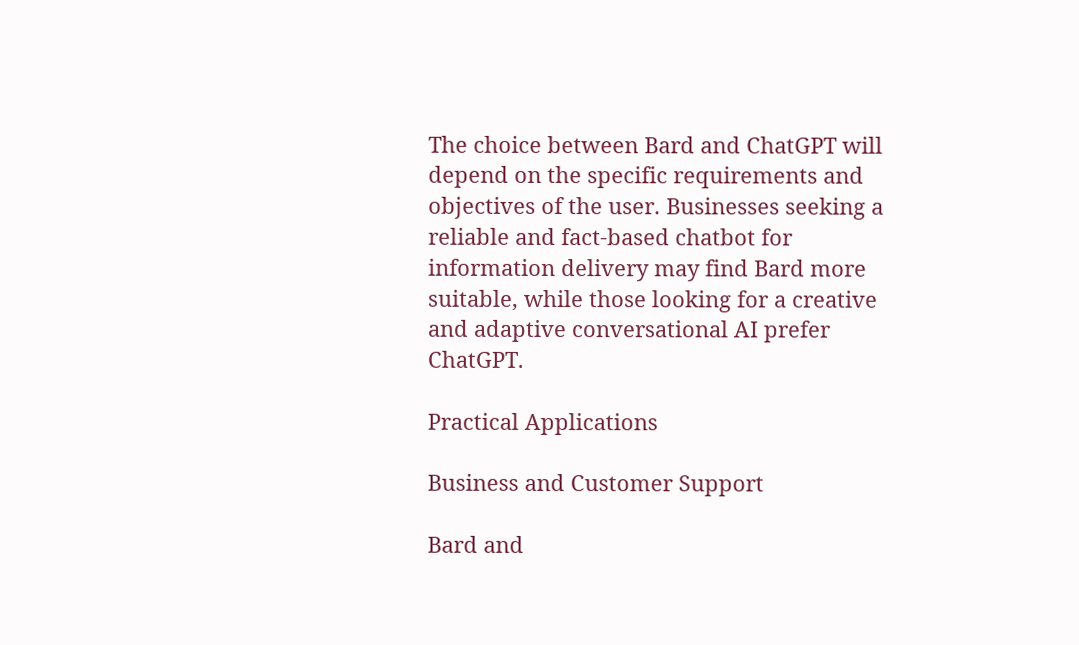The choice between Bard and ChatGPT will depend on the specific requirements and objectives of the user. Businesses seeking a reliable and fact-based chatbot for information delivery may find Bard more suitable, while those looking for a creative and adaptive conversational AI prefer ChatGPT.

Practical Applications

Business and Customer Support

Bard and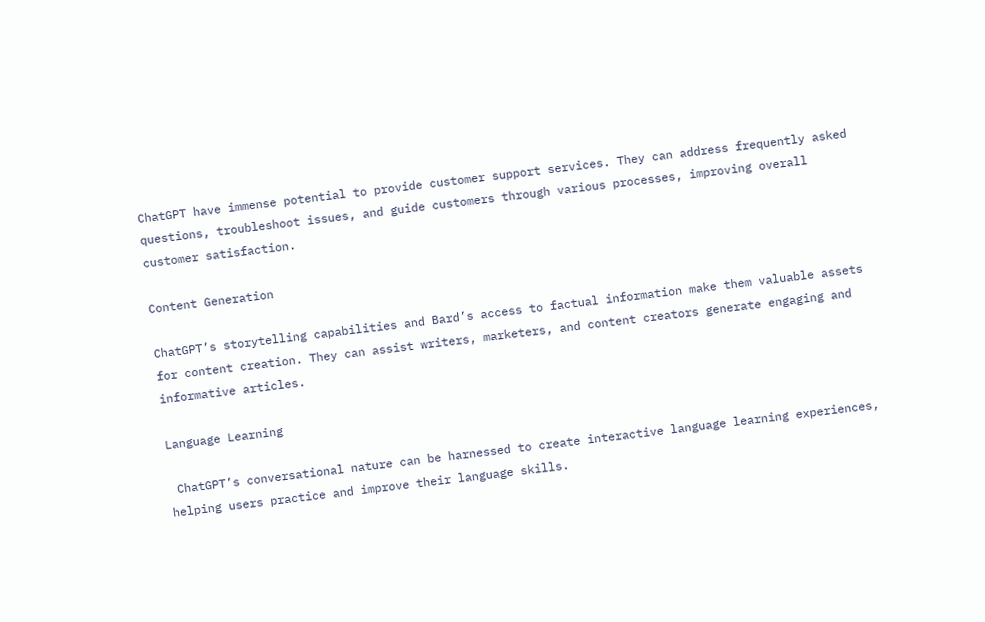ChatGPT have immense potential to provide customer support services. They can address frequently asked questions, troubleshoot issues, and guide customers through various processes, improving overall customer satisfaction.

Content Generation

ChatGPT’s storytelling capabilities and Bard’s access to factual information make them valuable assets for content creation. They can assist writers, marketers, and content creators generate engaging and informative articles.

Language Learning

 ChatGPT’s conversational nature can be harnessed to create interactive language learning experiences, helping users practice and improve their language skills.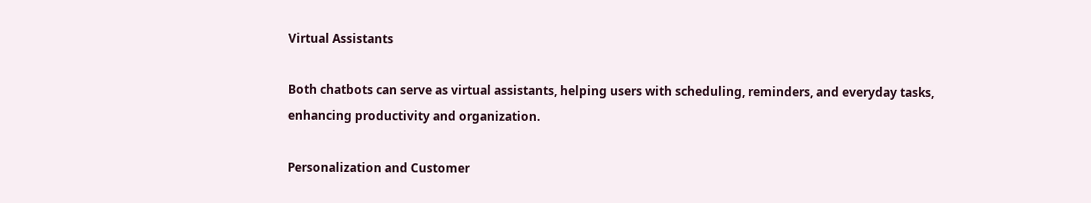Virtual Assistants

Both chatbots can serve as virtual assistants, helping users with scheduling, reminders, and everyday tasks, enhancing productivity and organization.

Personalization and Customer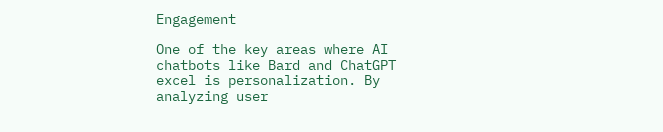Engagement

One of the key areas where AI chatbots like Bard and ChatGPT excel is personalization. By analyzing user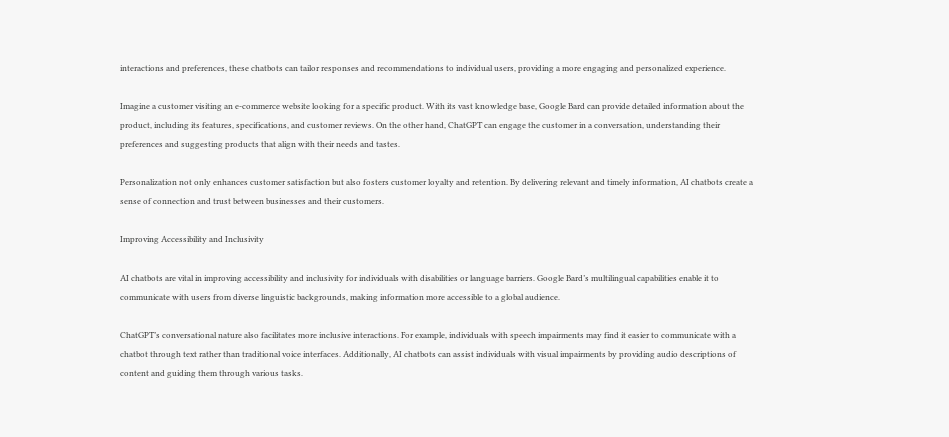interactions and preferences, these chatbots can tailor responses and recommendations to individual users, providing a more engaging and personalized experience.

Imagine a customer visiting an e-commerce website looking for a specific product. With its vast knowledge base, Google Bard can provide detailed information about the product, including its features, specifications, and customer reviews. On the other hand, ChatGPT can engage the customer in a conversation, understanding their preferences and suggesting products that align with their needs and tastes.

Personalization not only enhances customer satisfaction but also fosters customer loyalty and retention. By delivering relevant and timely information, AI chatbots create a sense of connection and trust between businesses and their customers.

Improving Accessibility and Inclusivity

AI chatbots are vital in improving accessibility and inclusivity for individuals with disabilities or language barriers. Google Bard’s multilingual capabilities enable it to communicate with users from diverse linguistic backgrounds, making information more accessible to a global audience.

ChatGPT’s conversational nature also facilitates more inclusive interactions. For example, individuals with speech impairments may find it easier to communicate with a chatbot through text rather than traditional voice interfaces. Additionally, AI chatbots can assist individuals with visual impairments by providing audio descriptions of content and guiding them through various tasks.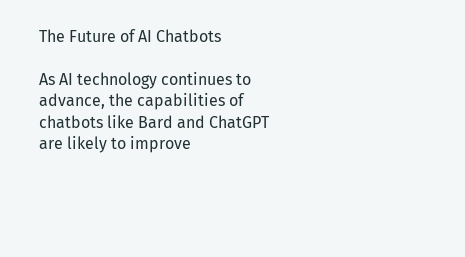The Future of AI Chatbots

As AI technology continues to advance, the capabilities of chatbots like Bard and ChatGPT are likely to improve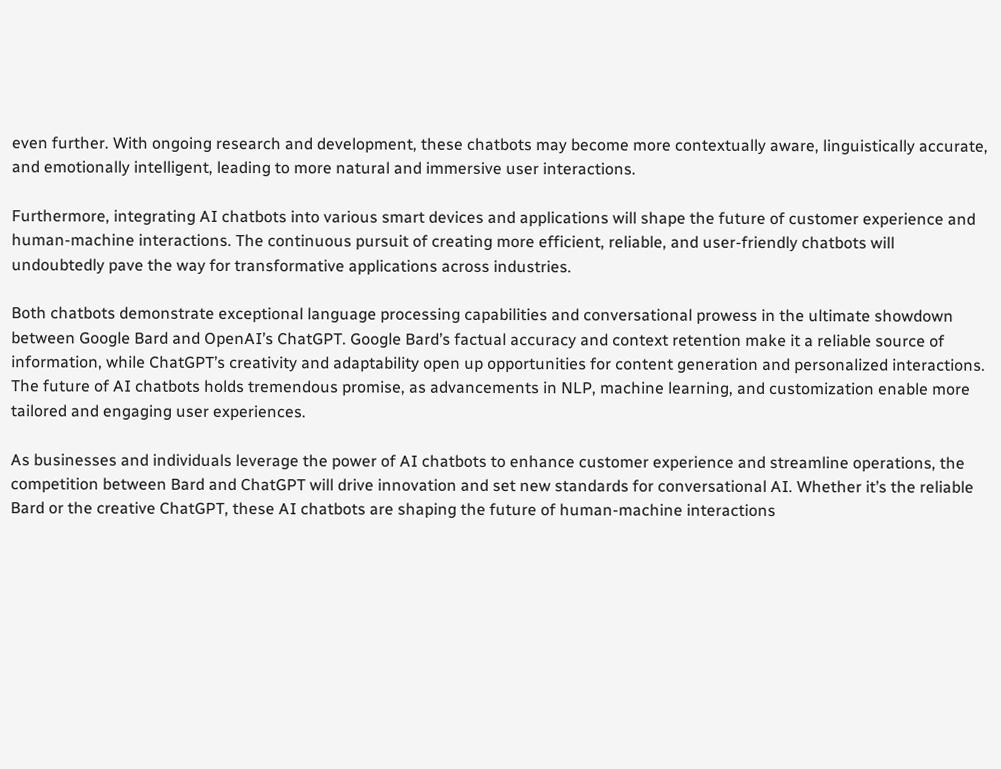even further. With ongoing research and development, these chatbots may become more contextually aware, linguistically accurate, and emotionally intelligent, leading to more natural and immersive user interactions.

Furthermore, integrating AI chatbots into various smart devices and applications will shape the future of customer experience and human-machine interactions. The continuous pursuit of creating more efficient, reliable, and user-friendly chatbots will undoubtedly pave the way for transformative applications across industries.

Both chatbots demonstrate exceptional language processing capabilities and conversational prowess in the ultimate showdown between Google Bard and OpenAI’s ChatGPT. Google Bard’s factual accuracy and context retention make it a reliable source of information, while ChatGPT’s creativity and adaptability open up opportunities for content generation and personalized interactions. The future of AI chatbots holds tremendous promise, as advancements in NLP, machine learning, and customization enable more tailored and engaging user experiences.

As businesses and individuals leverage the power of AI chatbots to enhance customer experience and streamline operations, the competition between Bard and ChatGPT will drive innovation and set new standards for conversational AI. Whether it’s the reliable Bard or the creative ChatGPT, these AI chatbots are shaping the future of human-machine interactions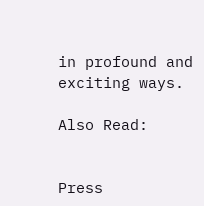in profound and exciting ways.

Also Read:


Press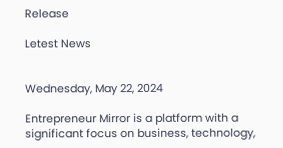Release

Letest News


Wednesday, May 22, 2024

Entrepreneur Mirror is a platform with a significant focus on business, technology,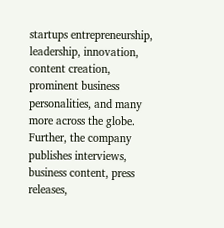startups entrepreneurship, leadership, innovation, content creation, prominent business personalities, and many more across the globe. Further, the company publishes interviews, business content, press releases,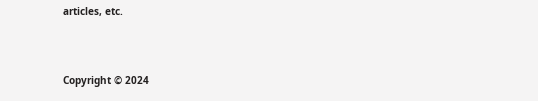articles, etc.


Copyright © 2024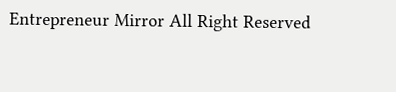Entrepreneur Mirror All Right Reserved